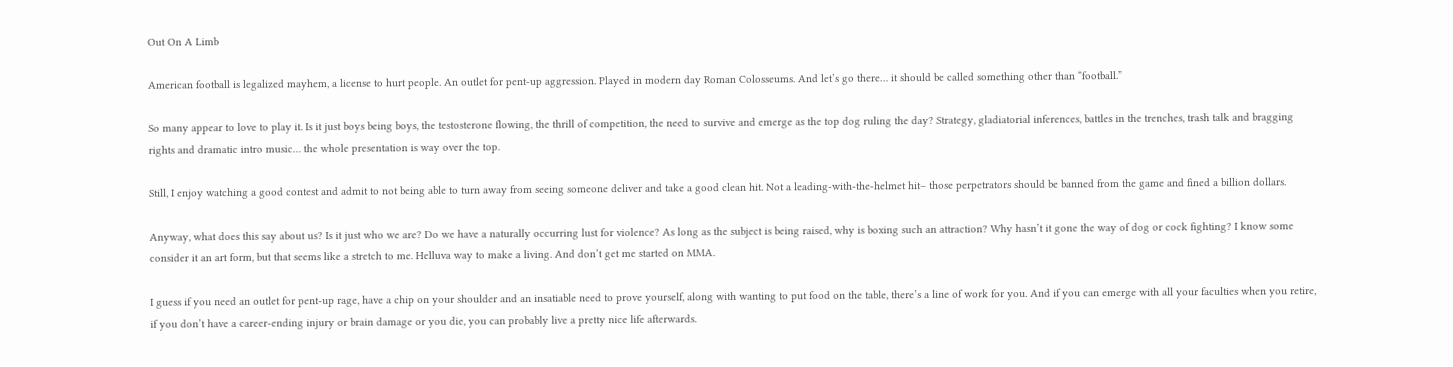Out On A Limb

American football is legalized mayhem, a license to hurt people. An outlet for pent-up aggression. Played in modern day Roman Colosseums. And let’s go there… it should be called something other than “football.”

So many appear to love to play it. Is it just boys being boys, the testosterone flowing, the thrill of competition, the need to survive and emerge as the top dog ruling the day? Strategy, gladiatorial inferences, battles in the trenches, trash talk and bragging rights and dramatic intro music… the whole presentation is way over the top.

Still, I enjoy watching a good contest and admit to not being able to turn away from seeing someone deliver and take a good clean hit. Not a leading-with-the-helmet hit– those perpetrators should be banned from the game and fined a billion dollars.

Anyway, what does this say about us? Is it just who we are? Do we have a naturally occurring lust for violence? As long as the subject is being raised, why is boxing such an attraction? Why hasn’t it gone the way of dog or cock fighting? I know some consider it an art form, but that seems like a stretch to me. Helluva way to make a living. And don’t get me started on MMA.

I guess if you need an outlet for pent-up rage, have a chip on your shoulder and an insatiable need to prove yourself, along with wanting to put food on the table, there’s a line of work for you. And if you can emerge with all your faculties when you retire, if you don’t have a career-ending injury or brain damage or you die, you can probably live a pretty nice life afterwards.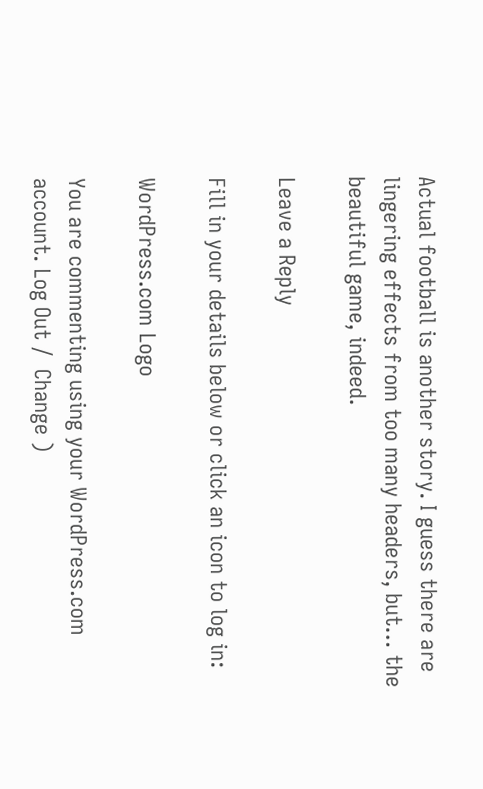Actual football is another story. I guess there are lingering effects from too many headers, but… the beautiful game, indeed.

Leave a Reply

Fill in your details below or click an icon to log in:

WordPress.com Logo

You are commenting using your WordPress.com account. Log Out /  Change )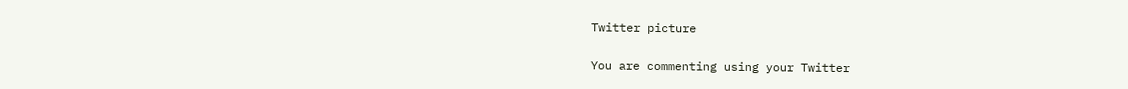Twitter picture

You are commenting using your Twitter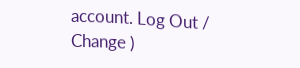account. Log Out /  Change )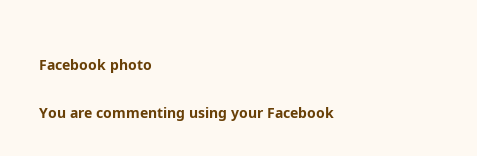Facebook photo

You are commenting using your Facebook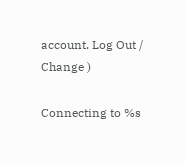account. Log Out /  Change )

Connecting to %s